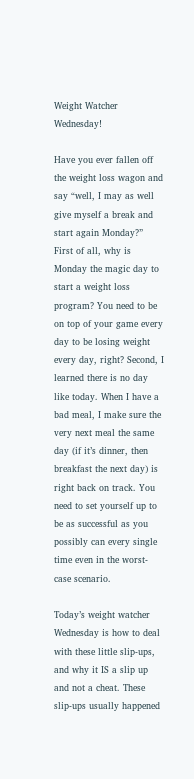Weight Watcher Wednesday!

Have you ever fallen off the weight loss wagon and say “well, I may as well give myself a break and start again Monday?” First of all, why is Monday the magic day to start a weight loss program? You need to be on top of your game every day to be losing weight every day, right? Second, I learned there is no day like today. When I have a bad meal, I make sure the very next meal the same day (if it’s dinner, then breakfast the next day) is right back on track. You need to set yourself up to be as successful as you possibly can every single time even in the worst-case scenario.

Today’s weight watcher Wednesday is how to deal with these little slip-ups, and why it IS a slip up and not a cheat. These slip-ups usually happened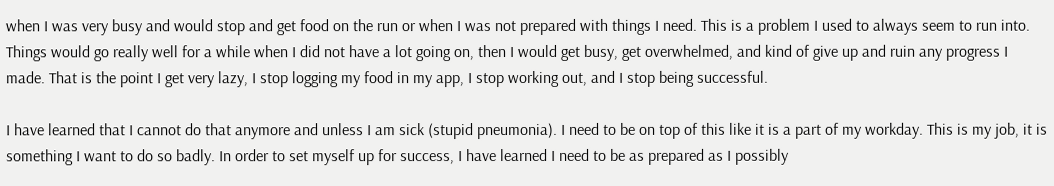when I was very busy and would stop and get food on the run or when I was not prepared with things I need. This is a problem I used to always seem to run into. Things would go really well for a while when I did not have a lot going on, then I would get busy, get overwhelmed, and kind of give up and ruin any progress I made. That is the point I get very lazy, I stop logging my food in my app, I stop working out, and I stop being successful.

I have learned that I cannot do that anymore and unless I am sick (stupid pneumonia). I need to be on top of this like it is a part of my workday. This is my job, it is something I want to do so badly. In order to set myself up for success, I have learned I need to be as prepared as I possibly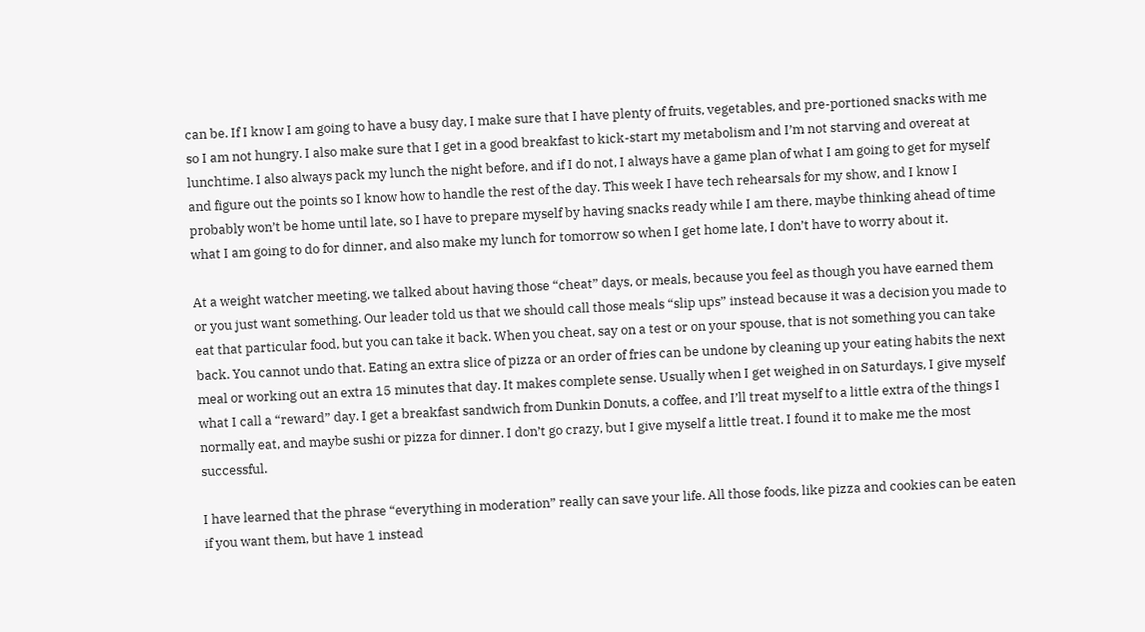can be. If I know I am going to have a busy day, I make sure that I have plenty of fruits, vegetables, and pre-portioned snacks with me so I am not hungry. I also make sure that I get in a good breakfast to kick-start my metabolism and I’m not starving and overeat at lunchtime. I also always pack my lunch the night before, and if I do not, I always have a game plan of what I am going to get for myself and figure out the points so I know how to handle the rest of the day. This week I have tech rehearsals for my show, and I know I probably won’t be home until late, so I have to prepare myself by having snacks ready while I am there, maybe thinking ahead of time what I am going to do for dinner, and also make my lunch for tomorrow so when I get home late, I don’t have to worry about it.

At a weight watcher meeting, we talked about having those “cheat” days, or meals, because you feel as though you have earned them or you just want something. Our leader told us that we should call those meals “slip ups” instead because it was a decision you made to eat that particular food, but you can take it back. When you cheat, say on a test or on your spouse, that is not something you can take back. You cannot undo that. Eating an extra slice of pizza or an order of fries can be undone by cleaning up your eating habits the next meal or working out an extra 15 minutes that day. It makes complete sense. Usually when I get weighed in on Saturdays, I give myself what I call a “reward” day. I get a breakfast sandwich from Dunkin Donuts, a coffee, and I’ll treat myself to a little extra of the things I normally eat, and maybe sushi or pizza for dinner. I don’t go crazy, but I give myself a little treat. I found it to make me the most successful.

I have learned that the phrase “everything in moderation” really can save your life. All those foods, like pizza and cookies can be eaten if you want them, but have 1 instead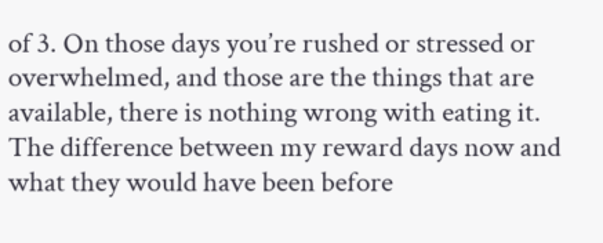of 3. On those days you’re rushed or stressed or overwhelmed, and those are the things that are available, there is nothing wrong with eating it. The difference between my reward days now and what they would have been before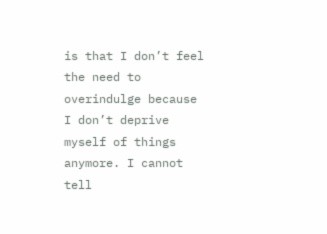is that I don’t feel the need to overindulge because I don’t deprive myself of things anymore. I cannot tell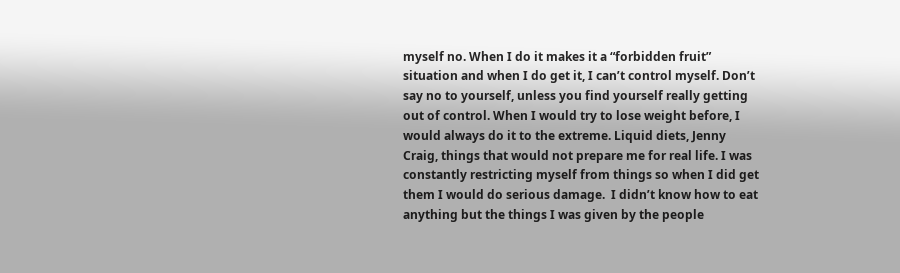myself no. When I do it makes it a “forbidden fruit” situation and when I do get it, I can’t control myself. Don’t say no to yourself, unless you find yourself really getting out of control. When I would try to lose weight before, I would always do it to the extreme. Liquid diets, Jenny Craig, things that would not prepare me for real life. I was constantly restricting myself from things so when I did get them I would do serious damage.  I didn’t know how to eat anything but the things I was given by the people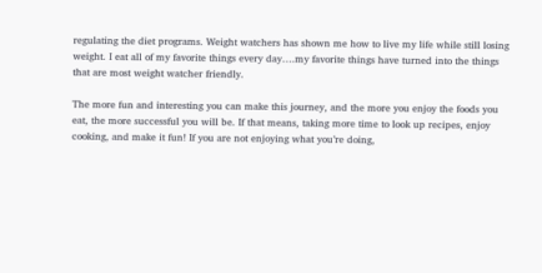regulating the diet programs. Weight watchers has shown me how to live my life while still losing weight. I eat all of my favorite things every day….my favorite things have turned into the things that are most weight watcher friendly.

The more fun and interesting you can make this journey, and the more you enjoy the foods you eat, the more successful you will be. If that means, taking more time to look up recipes, enjoy cooking, and make it fun! If you are not enjoying what you’re doing,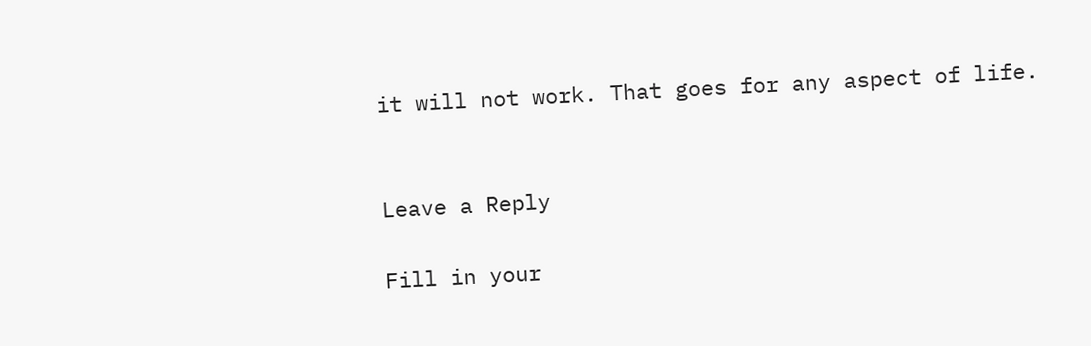it will not work. That goes for any aspect of life.


Leave a Reply

Fill in your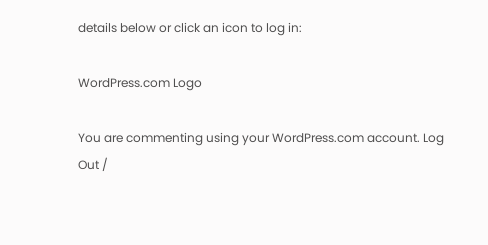details below or click an icon to log in:

WordPress.com Logo

You are commenting using your WordPress.com account. Log Out /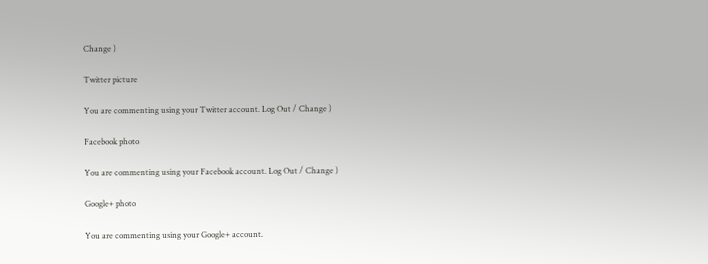Change )

Twitter picture

You are commenting using your Twitter account. Log Out / Change )

Facebook photo

You are commenting using your Facebook account. Log Out / Change )

Google+ photo

You are commenting using your Google+ account.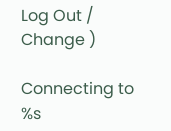Log Out / Change )

Connecting to %s